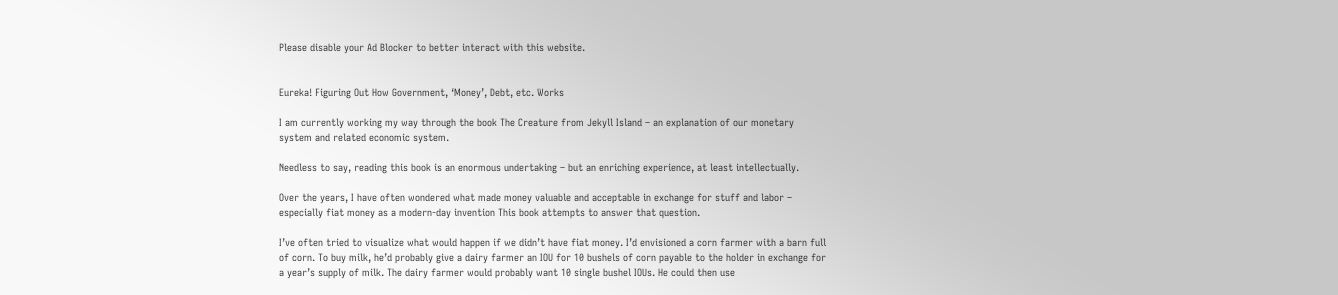Please disable your Ad Blocker to better interact with this website.


Eureka! Figuring Out How Government, ‘Money’, Debt, etc. Works

I am currently working my way through the book The Creature from Jekyll Island – an explanation of our monetary system and related economic system.

Needless to say, reading this book is an enormous undertaking – but an enriching experience, at least intellectually.

Over the years, I have often wondered what made money valuable and acceptable in exchange for stuff and labor – especially fiat money as a modern-day invention This book attempts to answer that question.

I’ve often tried to visualize what would happen if we didn’t have fiat money. I’d envisioned a corn farmer with a barn full of corn. To buy milk, he’d probably give a dairy farmer an IOU for 10 bushels of corn payable to the holder in exchange for a year’s supply of milk. The dairy farmer would probably want 10 single bushel IOUs. He could then use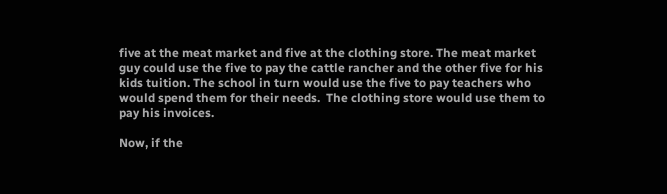five at the meat market and five at the clothing store. The meat market guy could use the five to pay the cattle rancher and the other five for his kids tuition. The school in turn would use the five to pay teachers who would spend them for their needs.  The clothing store would use them to pay his invoices.

Now, if the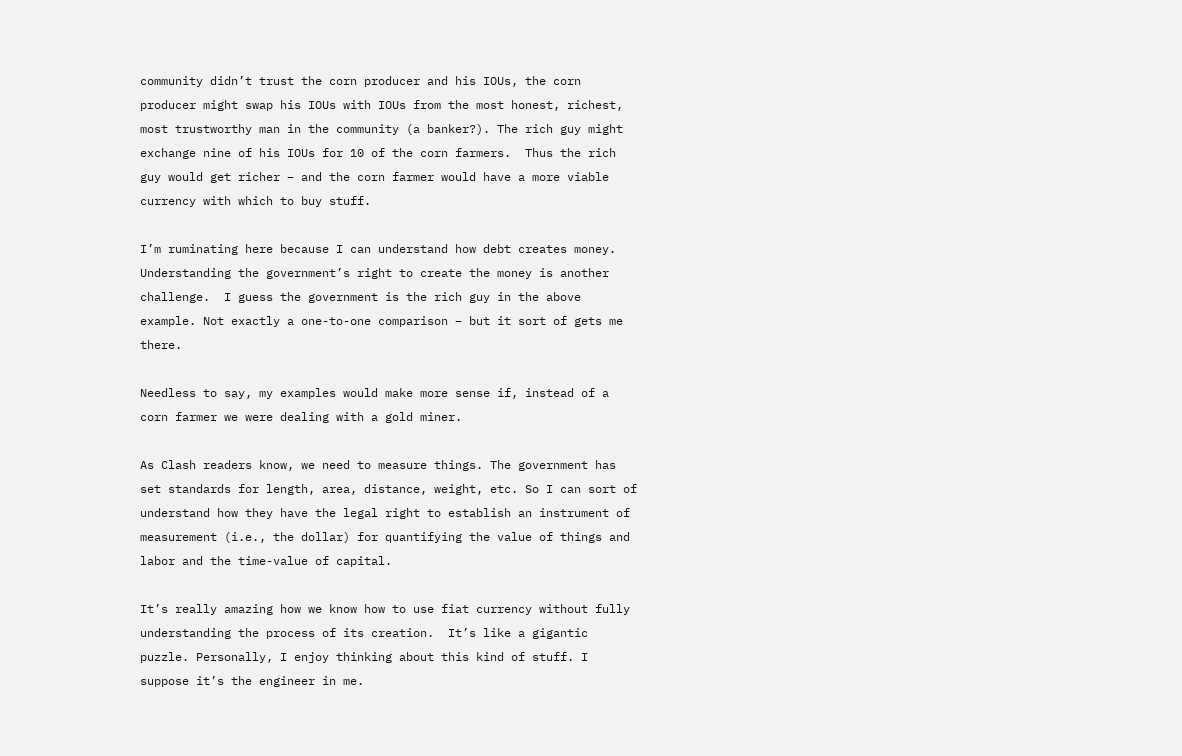community didn’t trust the corn producer and his IOUs, the corn producer might swap his IOUs with IOUs from the most honest, richest, most trustworthy man in the community (a banker?). The rich guy might exchange nine of his IOUs for 10 of the corn farmers.  Thus the rich guy would get richer – and the corn farmer would have a more viable currency with which to buy stuff.

I’m ruminating here because I can understand how debt creates money. Understanding the government’s right to create the money is another challenge.  I guess the government is the rich guy in the above example. Not exactly a one-to-one comparison – but it sort of gets me there.

Needless to say, my examples would make more sense if, instead of a corn farmer we were dealing with a gold miner.

As Clash readers know, we need to measure things. The government has set standards for length, area, distance, weight, etc. So I can sort of understand how they have the legal right to establish an instrument of measurement (i.e., the dollar) for quantifying the value of things and labor and the time-value of capital.

It’s really amazing how we know how to use fiat currency without fully understanding the process of its creation.  It’s like a gigantic puzzle. Personally, I enjoy thinking about this kind of stuff. I suppose it’s the engineer in me.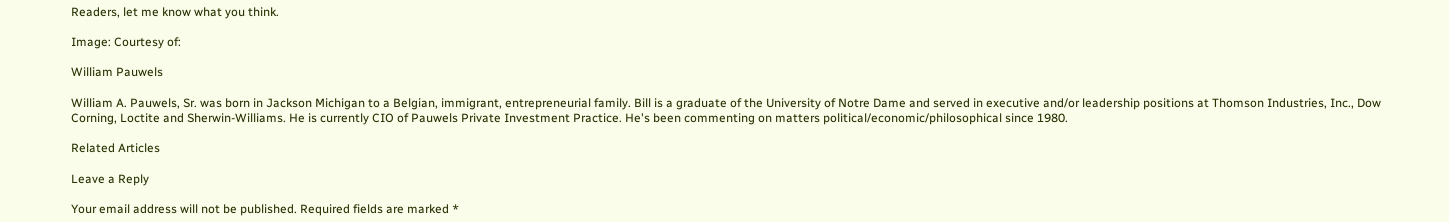Readers, let me know what you think.

Image: Courtesy of:

William Pauwels

William A. Pauwels, Sr. was born in Jackson Michigan to a Belgian, immigrant, entrepreneurial family. Bill is a graduate of the University of Notre Dame and served in executive and/or leadership positions at Thomson Industries, Inc., Dow Corning, Loctite and Sherwin-Williams. He is currently CIO of Pauwels Private Investment Practice. He's been commenting on matters political/economic/philosophical since 1980.

Related Articles

Leave a Reply

Your email address will not be published. Required fields are marked *